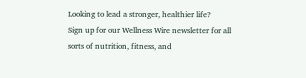Looking to lead a stronger, healthier life?
Sign up for our Wellness Wire newsletter for all sorts of nutrition, fitness, and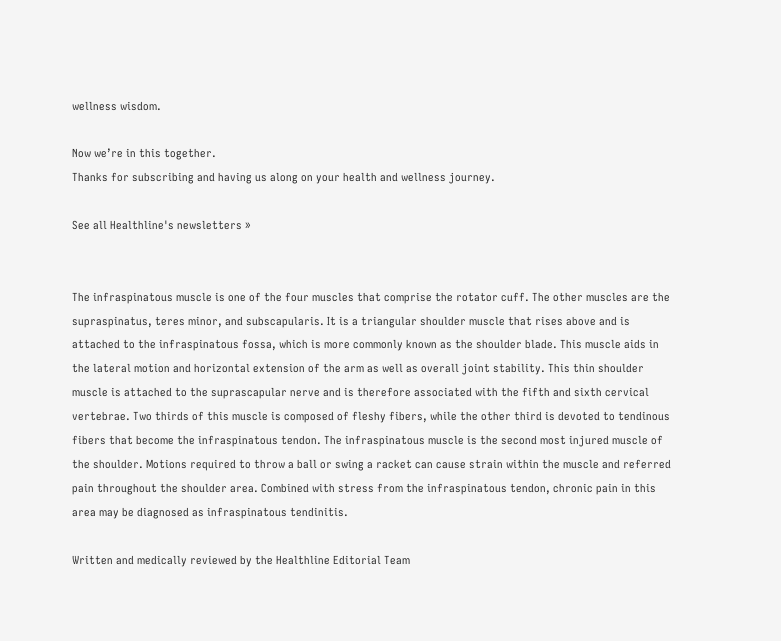wellness wisdom.

Now we’re in this together.
Thanks for subscribing and having us along on your health and wellness journey.

See all Healthline's newsletters »


The infraspinatous muscle is one of the four muscles that comprise the rotator cuff. The other muscles are the supraspinatus, teres minor, and subscapularis. It is a triangular shoulder muscle that rises above and is attached to the infraspinatous fossa, which is more commonly known as the shoulder blade. This muscle aids in the lateral motion and horizontal extension of the arm as well as overall joint stability. This thin shoulder muscle is attached to the suprascapular nerve and is therefore associated with the fifth and sixth cervical vertebrae. Two thirds of this muscle is composed of fleshy fibers, while the other third is devoted to tendinous fibers that become the infraspinatous tendon. The infraspinatous muscle is the second most injured muscle of the shoulder. Motions required to throw a ball or swing a racket can cause strain within the muscle and referred pain throughout the shoulder area. Combined with stress from the infraspinatous tendon, chronic pain in this area may be diagnosed as infraspinatous tendinitis.

Written and medically reviewed by the Healthline Editorial Team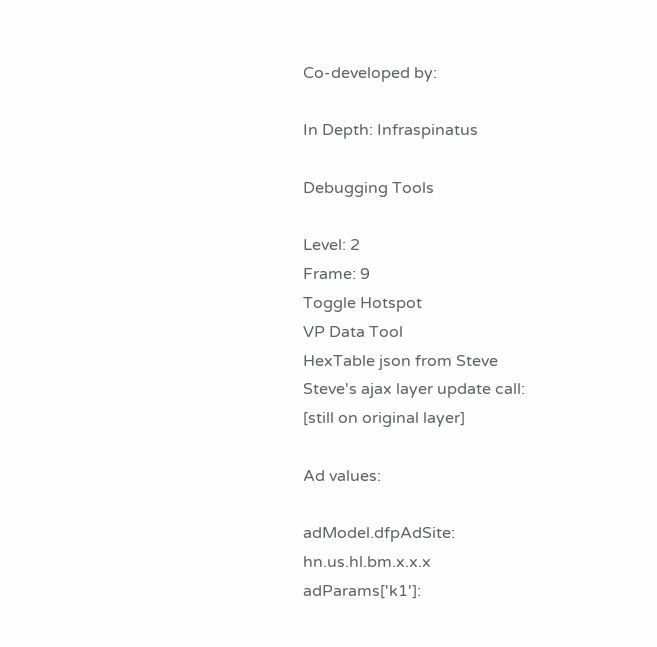Co-developed by:

In Depth: Infraspinatus

Debugging Tools

Level: 2
Frame: 9
Toggle Hotspot
VP Data Tool
HexTable json from Steve
Steve's ajax layer update call:
[still on original layer]

Ad values:

adModel.dfpAdSite: hn.us.hl.bm.x.x.x
adParams['k1']: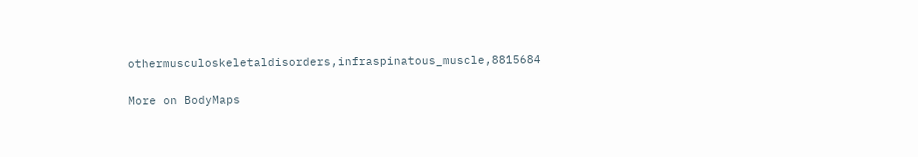othermusculoskeletaldisorders,infraspinatous_muscle,8815684

More on BodyMaps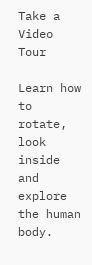Take a Video Tour

Learn how to rotate, look inside and explore the human body.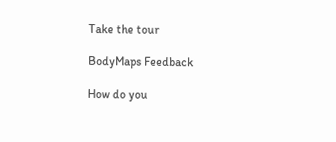Take the tour

BodyMaps Feedback

How do you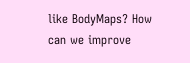like BodyMaps? How can we improve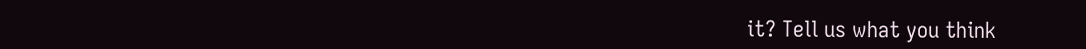it? Tell us what you think